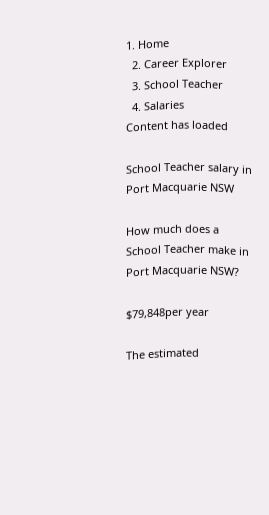1. Home
  2. Career Explorer
  3. School Teacher
  4. Salaries
Content has loaded

School Teacher salary in Port Macquarie NSW

How much does a School Teacher make in Port Macquarie NSW?

$79,848per year

The estimated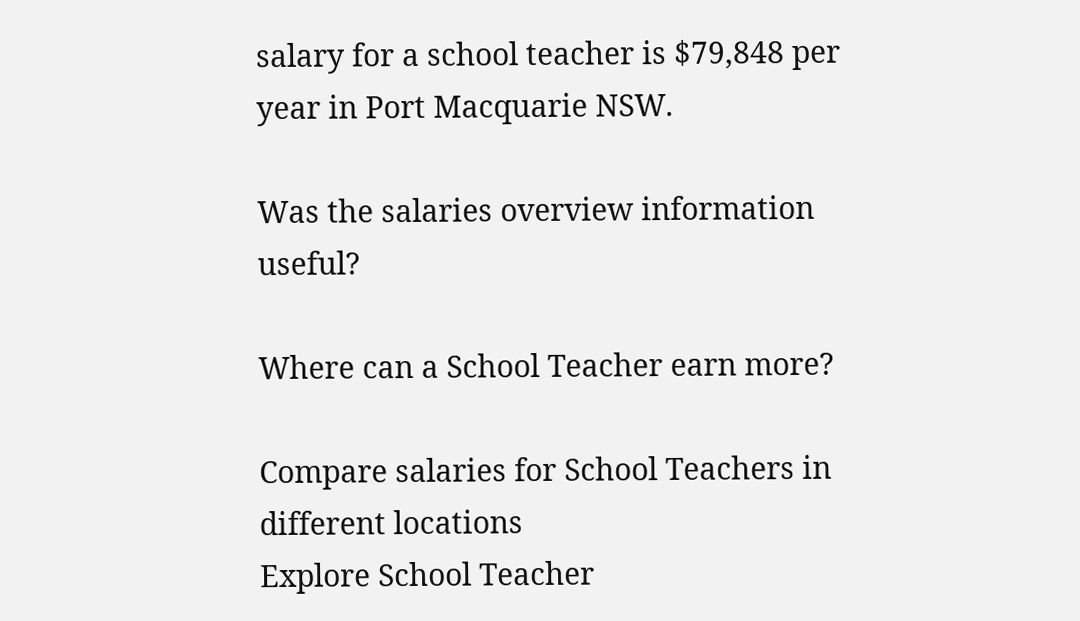salary for a school teacher is $79,848 per year in Port Macquarie NSW.

Was the salaries overview information useful?

Where can a School Teacher earn more?

Compare salaries for School Teachers in different locations
Explore School Teacher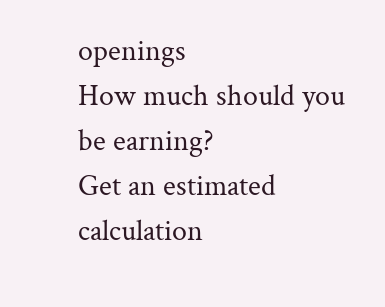openings
How much should you be earning?
Get an estimated calculation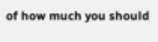of how much you should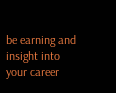be earning and insight into your career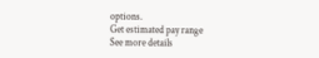options.
Get estimated pay range
See more details